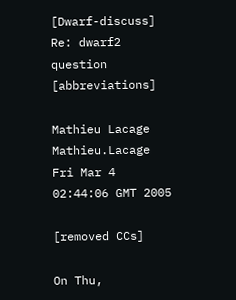[Dwarf-discuss] Re: dwarf2 question [abbreviations]

Mathieu Lacage Mathieu.Lacage
Fri Mar 4 02:44:06 GMT 2005

[removed CCs]

On Thu,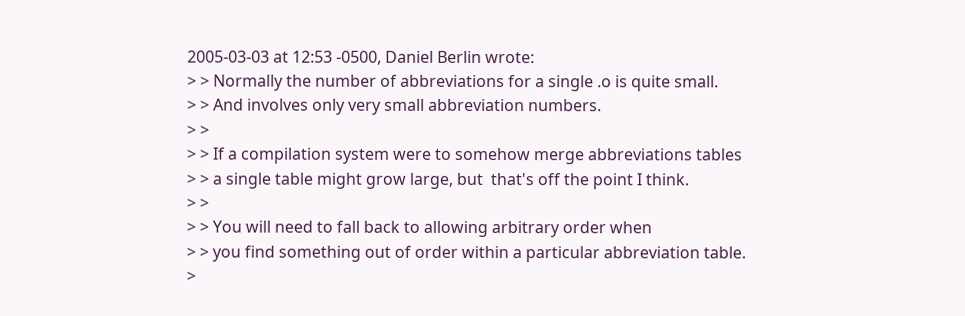2005-03-03 at 12:53 -0500, Daniel Berlin wrote:
> > Normally the number of abbreviations for a single .o is quite small.
> > And involves only very small abbreviation numbers.
> >
> > If a compilation system were to somehow merge abbreviations tables
> > a single table might grow large, but  that's off the point I think.
> >
> > You will need to fall back to allowing arbitrary order when
> > you find something out of order within a particular abbreviation table.
>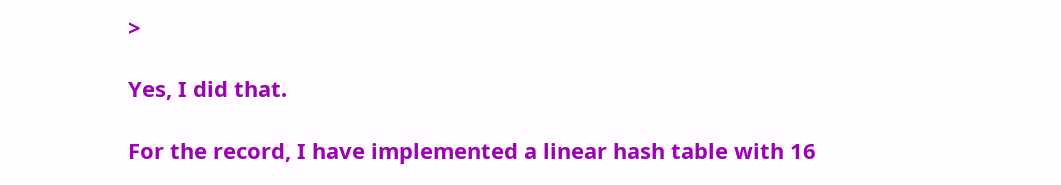>

Yes, I did that.

For the record, I have implemented a linear hash table with 16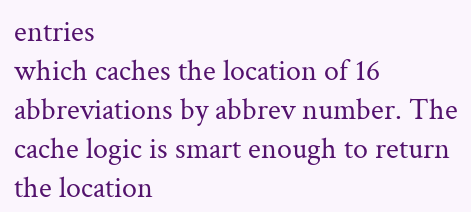entries
which caches the location of 16 abbreviations by abbrev number. The
cache logic is smart enough to return the location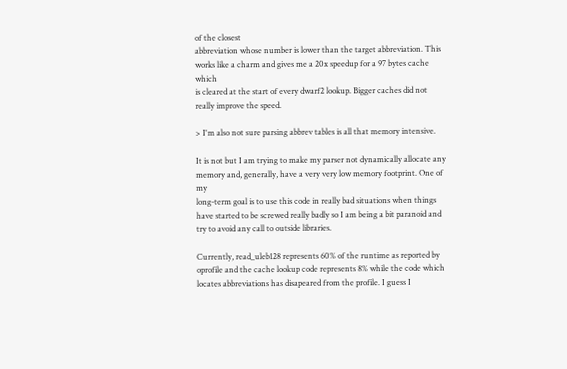of the closest
abbreviation whose number is lower than the target abbreviation. This
works like a charm and gives me a 20x speedup for a 97 bytes cache which
is cleared at the start of every dwarf2 lookup. Bigger caches did not
really improve the speed.

> I'm also not sure parsing abbrev tables is all that memory intensive.

It is not but I am trying to make my parser not dynamically allocate any
memory and, generally, have a very very low memory footprint. One of my
long-term goal is to use this code in really bad situations when things
have started to be screwed really badly so I am being a bit paranoid and
try to avoid any call to outside libraries.

Currently, read_uleb128 represents 60% of the runtime as reported by
oprofile and the cache lookup code represents 8% while the code which
locates abbreviations has disapeared from the profile. I guess I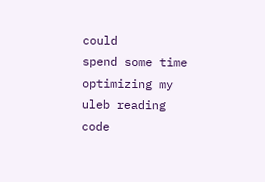could
spend some time optimizing my uleb reading code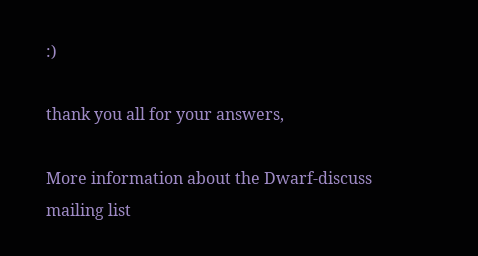:)

thank you all for your answers,

More information about the Dwarf-discuss mailing list